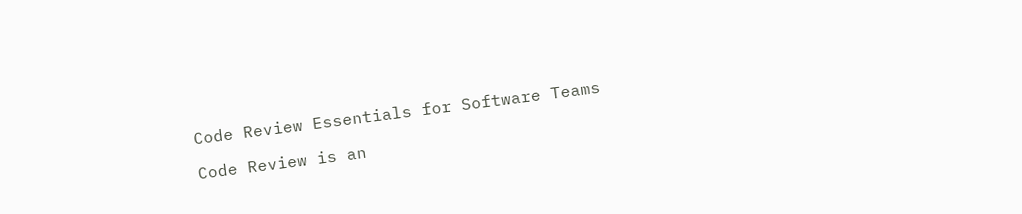Code Review Essentials for Software Teams

Code Review is an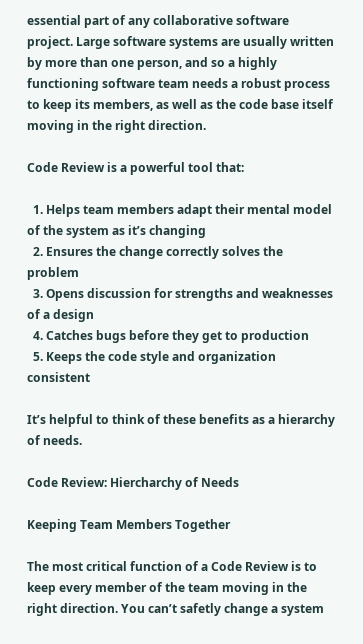essential part of any collaborative software project. Large software systems are usually written by more than one person, and so a highly functioning software team needs a robust process to keep its members, as well as the code base itself moving in the right direction.

Code Review is a powerful tool that:

  1. Helps team members adapt their mental model of the system as it’s changing
  2. Ensures the change correctly solves the problem
  3. Opens discussion for strengths and weaknesses of a design
  4. Catches bugs before they get to production
  5. Keeps the code style and organization consistent

It’s helpful to think of these benefits as a hierarchy of needs.

Code Review: Hiercharchy of Needs

Keeping Team Members Together

The most critical function of a Code Review is to keep every member of the team moving in the right direction. You can’t safetly change a system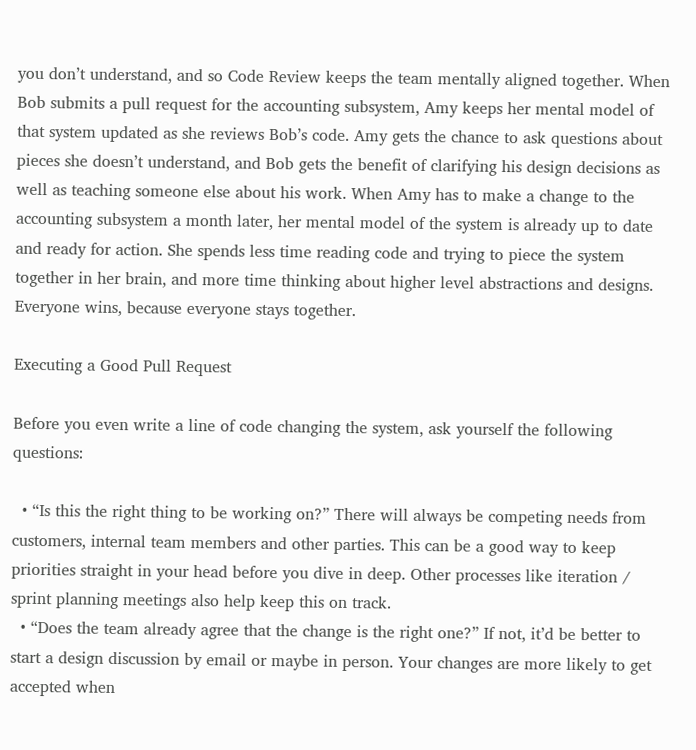you don’t understand, and so Code Review keeps the team mentally aligned together. When Bob submits a pull request for the accounting subsystem, Amy keeps her mental model of that system updated as she reviews Bob’s code. Amy gets the chance to ask questions about pieces she doesn’t understand, and Bob gets the benefit of clarifying his design decisions as well as teaching someone else about his work. When Amy has to make a change to the accounting subsystem a month later, her mental model of the system is already up to date and ready for action. She spends less time reading code and trying to piece the system together in her brain, and more time thinking about higher level abstractions and designs. Everyone wins, because everyone stays together.

Executing a Good Pull Request

Before you even write a line of code changing the system, ask yourself the following questions:

  • “Is this the right thing to be working on?” There will always be competing needs from customers, internal team members and other parties. This can be a good way to keep priorities straight in your head before you dive in deep. Other processes like iteration / sprint planning meetings also help keep this on track.
  • “Does the team already agree that the change is the right one?” If not, it’d be better to start a design discussion by email or maybe in person. Your changes are more likely to get accepted when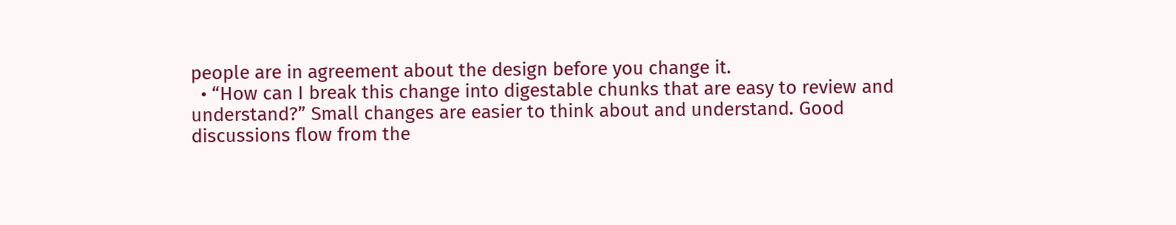people are in agreement about the design before you change it.
  • “How can I break this change into digestable chunks that are easy to review and understand?” Small changes are easier to think about and understand. Good discussions flow from the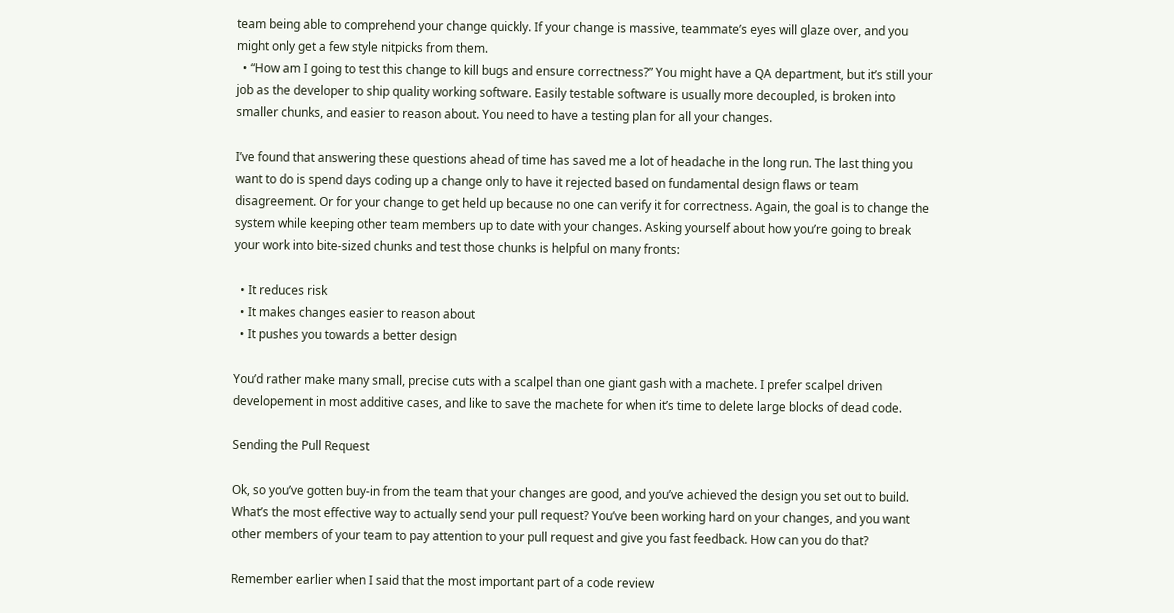team being able to comprehend your change quickly. If your change is massive, teammate’s eyes will glaze over, and you might only get a few style nitpicks from them.
  • “How am I going to test this change to kill bugs and ensure correctness?” You might have a QA department, but it’s still your job as the developer to ship quality working software. Easily testable software is usually more decoupled, is broken into smaller chunks, and easier to reason about. You need to have a testing plan for all your changes.

I’ve found that answering these questions ahead of time has saved me a lot of headache in the long run. The last thing you want to do is spend days coding up a change only to have it rejected based on fundamental design flaws or team disagreement. Or for your change to get held up because no one can verify it for correctness. Again, the goal is to change the system while keeping other team members up to date with your changes. Asking yourself about how you’re going to break your work into bite-sized chunks and test those chunks is helpful on many fronts:

  • It reduces risk
  • It makes changes easier to reason about
  • It pushes you towards a better design

You’d rather make many small, precise cuts with a scalpel than one giant gash with a machete. I prefer scalpel driven developement in most additive cases, and like to save the machete for when it’s time to delete large blocks of dead code.

Sending the Pull Request

Ok, so you’ve gotten buy-in from the team that your changes are good, and you’ve achieved the design you set out to build. What’s the most effective way to actually send your pull request? You’ve been working hard on your changes, and you want other members of your team to pay attention to your pull request and give you fast feedback. How can you do that?

Remember earlier when I said that the most important part of a code review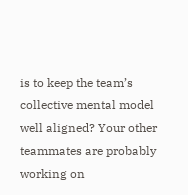is to keep the team’s collective mental model well aligned? Your other teammates are probably working on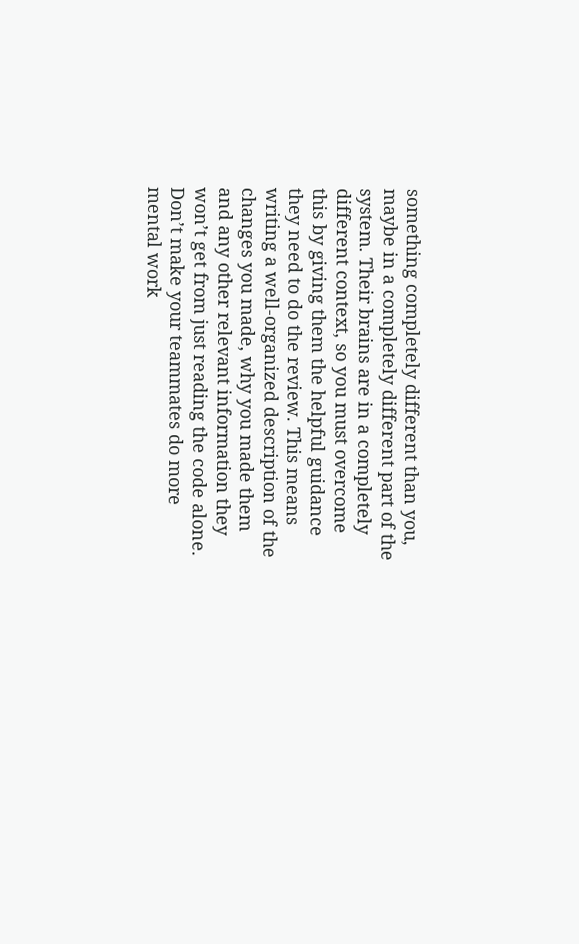something completely different than you, maybe in a completely different part of the system. Their brains are in a completely different context, so you must overcome this by giving them the helpful guidance they need to do the review. This means writing a well-organized description of the changes you made, why you made them and any other relevant information they won’t get from just reading the code alone. Don’t make your teammates do more mental work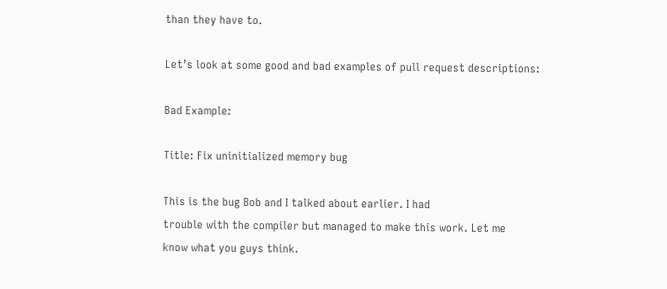than they have to.

Let’s look at some good and bad examples of pull request descriptions:

Bad Example:

Title: Fix uninitialized memory bug

This is the bug Bob and I talked about earlier. I had
trouble with the compiler but managed to make this work. Let me
know what you guys think.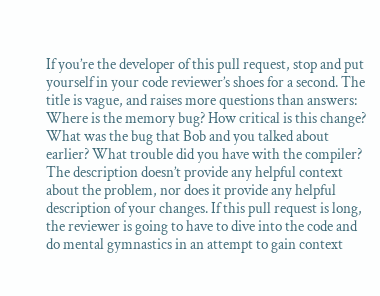If you’re the developer of this pull request, stop and put yourself in your code reviewer’s shoes for a second. The title is vague, and raises more questions than answers: Where is the memory bug? How critical is this change? What was the bug that Bob and you talked about earlier? What trouble did you have with the compiler? The description doesn’t provide any helpful context about the problem, nor does it provide any helpful description of your changes. If this pull request is long, the reviewer is going to have to dive into the code and do mental gymnastics in an attempt to gain context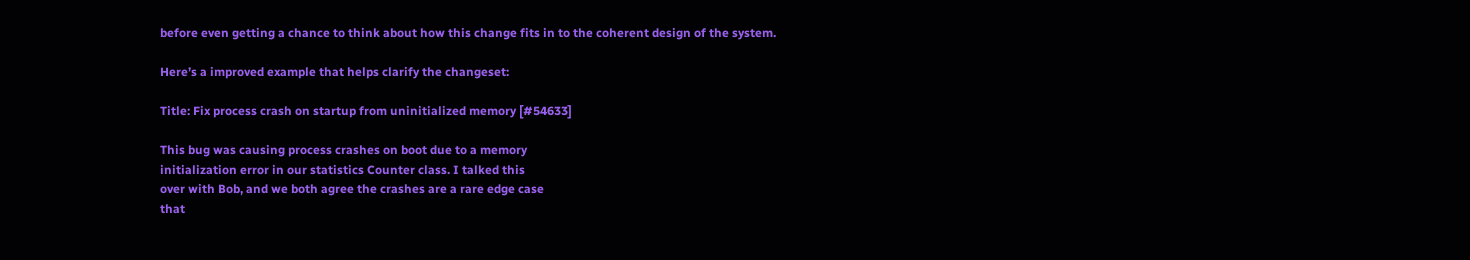before even getting a chance to think about how this change fits in to the coherent design of the system.

Here’s a improved example that helps clarify the changeset:

Title: Fix process crash on startup from uninitialized memory [#54633]

This bug was causing process crashes on boot due to a memory
initialization error in our statistics Counter class. I talked this
over with Bob, and we both agree the crashes are a rare edge case
that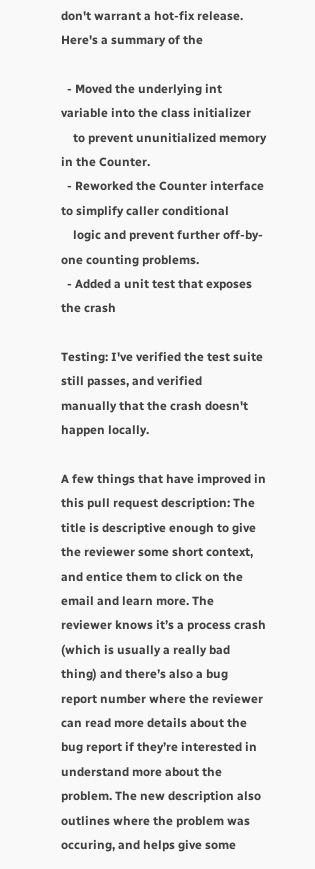don't warrant a hot-fix release. Here's a summary of the

  - Moved the underlying int variable into the class initializer
    to prevent ununitialized memory in the Counter.
  - Reworked the Counter interface to simplify caller conditional
    logic and prevent further off-by-one counting problems.
  - Added a unit test that exposes the crash

Testing: I've verified the test suite still passes, and verified
manually that the crash doesn't happen locally.

A few things that have improved in this pull request description: The title is descriptive enough to give the reviewer some short context, and entice them to click on the email and learn more. The reviewer knows it’s a process crash (which is usually a really bad thing) and there’s also a bug report number where the reviewer can read more details about the bug report if they’re interested in understand more about the problem. The new description also outlines where the problem was occuring, and helps give some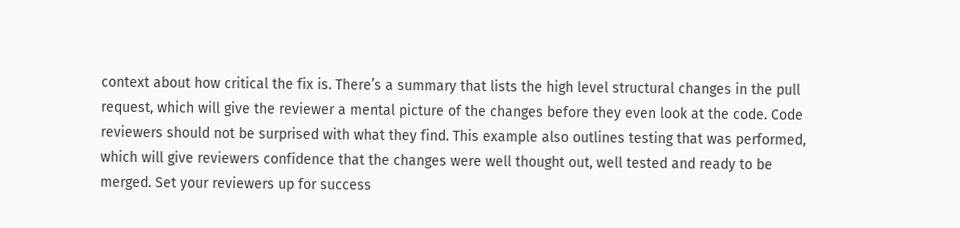context about how critical the fix is. There’s a summary that lists the high level structural changes in the pull request, which will give the reviewer a mental picture of the changes before they even look at the code. Code reviewers should not be surprised with what they find. This example also outlines testing that was performed, which will give reviewers confidence that the changes were well thought out, well tested and ready to be merged. Set your reviewers up for success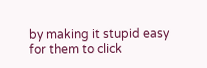by making it stupid easy for them to click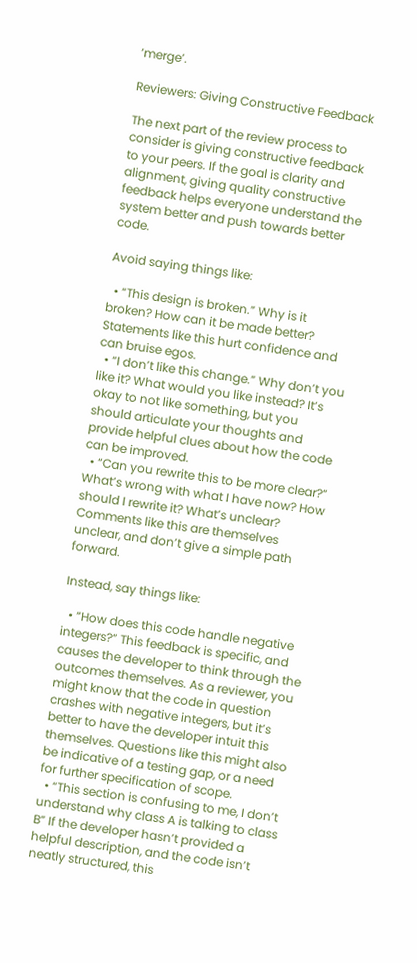‘merge’.

Reviewers: Giving Constructive Feedback

The next part of the review process to consider is giving constructive feedback to your peers. If the goal is clarity and alignment, giving quality constructive feedback helps everyone understand the system better and push towards better code.

Avoid saying things like:

  • “This design is broken.” Why is it broken? How can it be made better? Statements like this hurt confidence and can bruise egos.
  • “I don’t like this change.” Why don’t you like it? What would you like instead? It’s okay to not like something, but you should articulate your thoughts and provide helpful clues about how the code can be improved.
  • “Can you rewrite this to be more clear?” What’s wrong with what I have now? How should I rewrite it? What’s unclear? Comments like this are themselves unclear, and don’t give a simple path forward.

Instead, say things like:

  • “How does this code handle negative integers?” This feedback is specific, and causes the developer to think through the outcomes themselves. As a reviewer, you might know that the code in question crashes with negative integers, but it’s better to have the developer intuit this themselves. Questions like this might also be indicative of a testing gap, or a need for further specification of scope.
  • “This section is confusing to me, I don’t understand why class A is talking to class B” If the developer hasn’t provided a helpful description, and the code isn’t neatly structured, this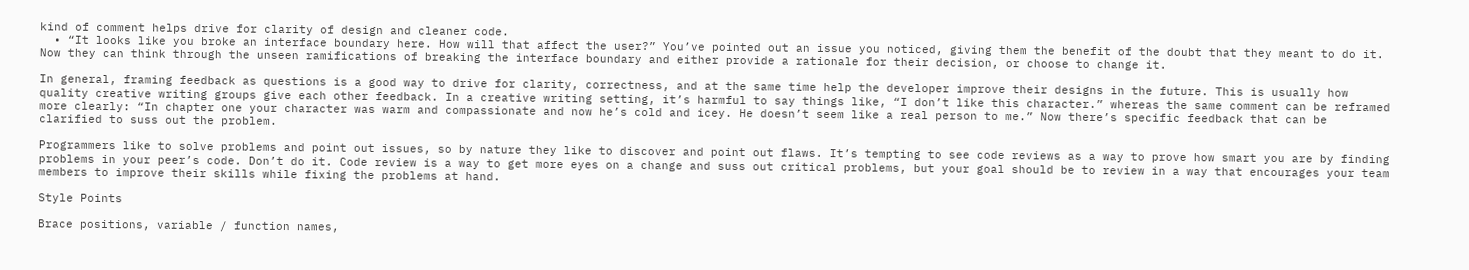kind of comment helps drive for clarity of design and cleaner code.
  • “It looks like you broke an interface boundary here. How will that affect the user?” You’ve pointed out an issue you noticed, giving them the benefit of the doubt that they meant to do it. Now they can think through the unseen ramifications of breaking the interface boundary and either provide a rationale for their decision, or choose to change it.

In general, framing feedback as questions is a good way to drive for clarity, correctness, and at the same time help the developer improve their designs in the future. This is usually how quality creative writing groups give each other feedback. In a creative writing setting, it’s harmful to say things like, “I don’t like this character.” whereas the same comment can be reframed more clearly: “In chapter one your character was warm and compassionate and now he’s cold and icey. He doesn’t seem like a real person to me.” Now there’s specific feedback that can be clarified to suss out the problem.

Programmers like to solve problems and point out issues, so by nature they like to discover and point out flaws. It’s tempting to see code reviews as a way to prove how smart you are by finding problems in your peer’s code. Don’t do it. Code review is a way to get more eyes on a change and suss out critical problems, but your goal should be to review in a way that encourages your team members to improve their skills while fixing the problems at hand.

Style Points

Brace positions, variable / function names,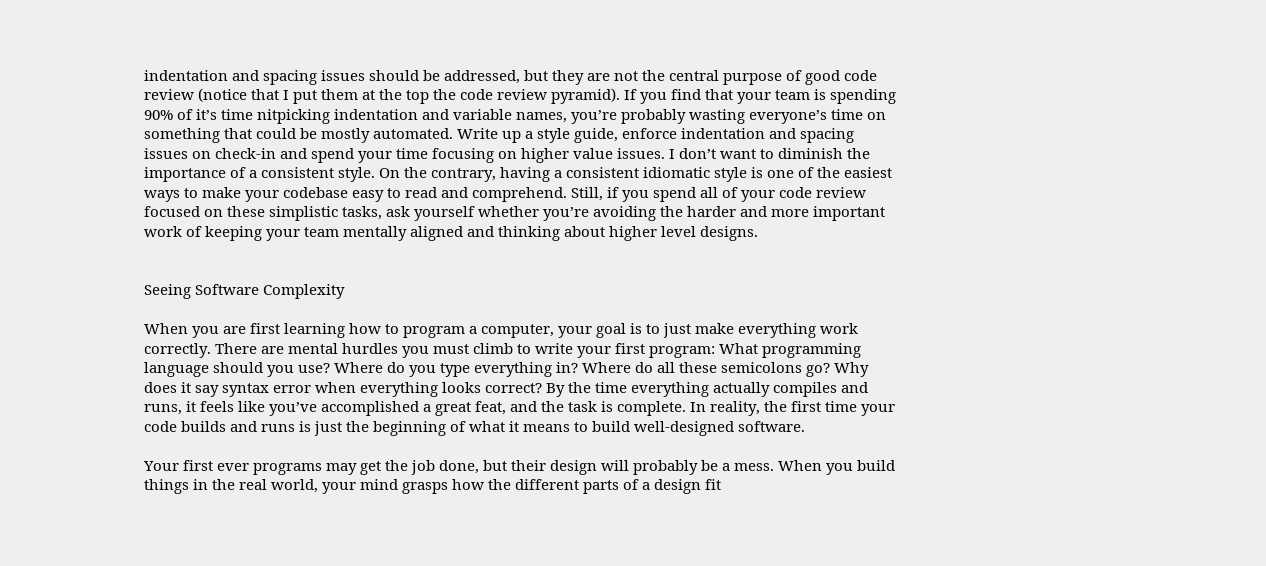indentation and spacing issues should be addressed, but they are not the central purpose of good code review (notice that I put them at the top the code review pyramid). If you find that your team is spending 90% of it’s time nitpicking indentation and variable names, you’re probably wasting everyone’s time on something that could be mostly automated. Write up a style guide, enforce indentation and spacing issues on check-in and spend your time focusing on higher value issues. I don’t want to diminish the importance of a consistent style. On the contrary, having a consistent idiomatic style is one of the easiest ways to make your codebase easy to read and comprehend. Still, if you spend all of your code review focused on these simplistic tasks, ask yourself whether you’re avoiding the harder and more important work of keeping your team mentally aligned and thinking about higher level designs.


Seeing Software Complexity

When you are first learning how to program a computer, your goal is to just make everything work correctly. There are mental hurdles you must climb to write your first program: What programming language should you use? Where do you type everything in? Where do all these semicolons go? Why does it say syntax error when everything looks correct? By the time everything actually compiles and runs, it feels like you’ve accomplished a great feat, and the task is complete. In reality, the first time your code builds and runs is just the beginning of what it means to build well-designed software.

Your first ever programs may get the job done, but their design will probably be a mess. When you build things in the real world, your mind grasps how the different parts of a design fit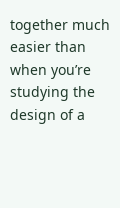together much easier than when you’re studying the design of a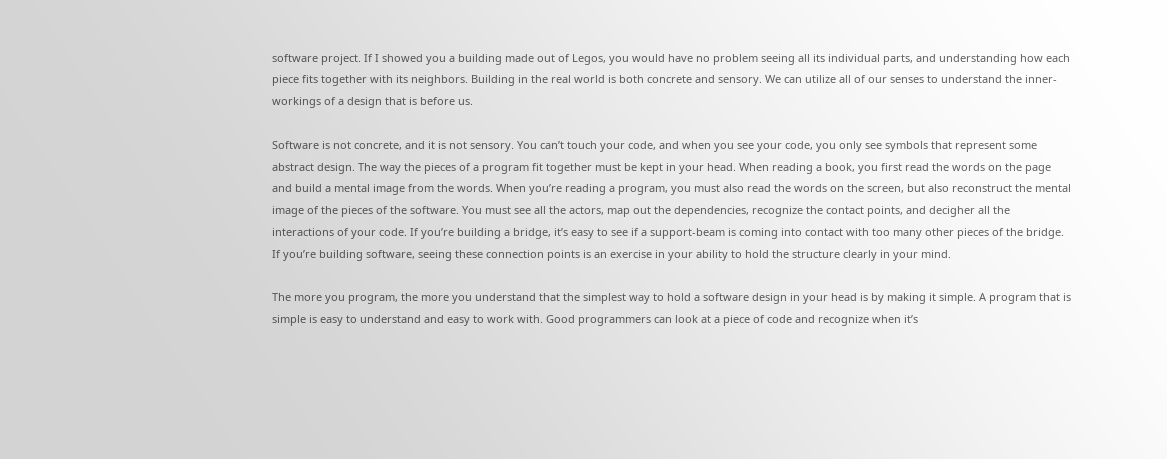software project. If I showed you a building made out of Legos, you would have no problem seeing all its individual parts, and understanding how each piece fits together with its neighbors. Building in the real world is both concrete and sensory. We can utilize all of our senses to understand the inner-workings of a design that is before us.

Software is not concrete, and it is not sensory. You can’t touch your code, and when you see your code, you only see symbols that represent some abstract design. The way the pieces of a program fit together must be kept in your head. When reading a book, you first read the words on the page and build a mental image from the words. When you’re reading a program, you must also read the words on the screen, but also reconstruct the mental image of the pieces of the software. You must see all the actors, map out the dependencies, recognize the contact points, and decigher all the interactions of your code. If you’re building a bridge, it’s easy to see if a support-beam is coming into contact with too many other pieces of the bridge. If you’re building software, seeing these connection points is an exercise in your ability to hold the structure clearly in your mind.

The more you program, the more you understand that the simplest way to hold a software design in your head is by making it simple. A program that is simple is easy to understand and easy to work with. Good programmers can look at a piece of code and recognize when it’s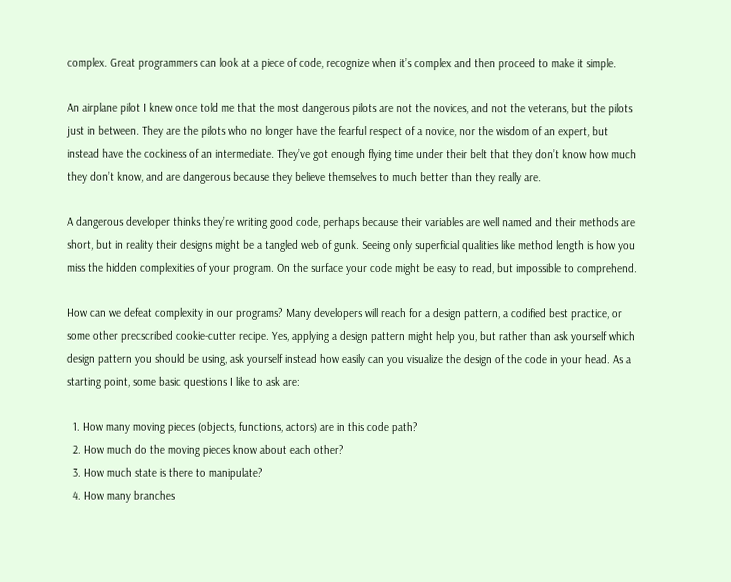complex. Great programmers can look at a piece of code, recognize when it’s complex and then proceed to make it simple.

An airplane pilot I knew once told me that the most dangerous pilots are not the novices, and not the veterans, but the pilots just in between. They are the pilots who no longer have the fearful respect of a novice, nor the wisdom of an expert, but instead have the cockiness of an intermediate. They’ve got enough flying time under their belt that they don’t know how much they don’t know, and are dangerous because they believe themselves to much better than they really are.

A dangerous developer thinks they’re writing good code, perhaps because their variables are well named and their methods are short, but in reality their designs might be a tangled web of gunk. Seeing only superficial qualities like method length is how you miss the hidden complexities of your program. On the surface your code might be easy to read, but impossible to comprehend.

How can we defeat complexity in our programs? Many developers will reach for a design pattern, a codified best practice, or some other precscribed cookie-cutter recipe. Yes, applying a design pattern might help you, but rather than ask yourself which design pattern you should be using, ask yourself instead how easily can you visualize the design of the code in your head. As a starting point, some basic questions I like to ask are:

  1. How many moving pieces (objects, functions, actors) are in this code path?
  2. How much do the moving pieces know about each other?
  3. How much state is there to manipulate?
  4. How many branches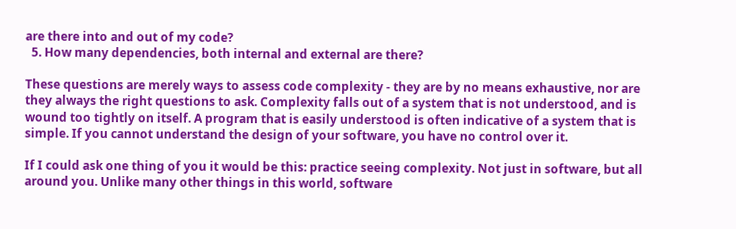are there into and out of my code?
  5. How many dependencies, both internal and external are there?

These questions are merely ways to assess code complexity - they are by no means exhaustive, nor are they always the right questions to ask. Complexity falls out of a system that is not understood, and is wound too tightly on itself. A program that is easily understood is often indicative of a system that is simple. If you cannot understand the design of your software, you have no control over it.

If I could ask one thing of you it would be this: practice seeing complexity. Not just in software, but all around you. Unlike many other things in this world, software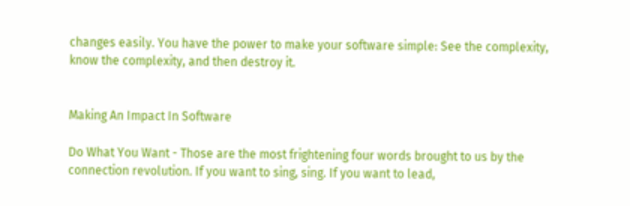changes easily. You have the power to make your software simple: See the complexity, know the complexity, and then destroy it.


Making An Impact In Software

Do What You Want - Those are the most frightening four words brought to us by the connection revolution. If you want to sing, sing. If you want to lead,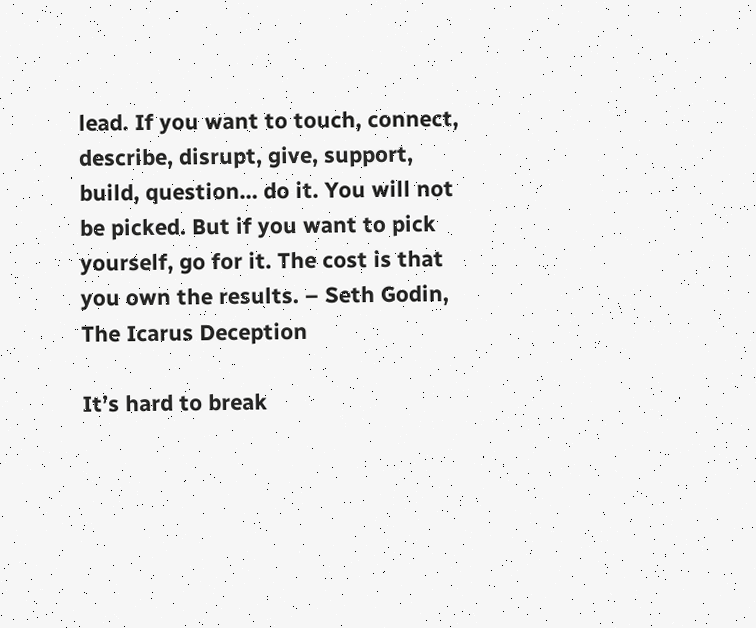lead. If you want to touch, connect, describe, disrupt, give, support, build, question… do it. You will not be picked. But if you want to pick yourself, go for it. The cost is that you own the results. – Seth Godin, The Icarus Deception

It’s hard to break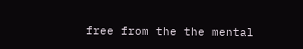free from the the mental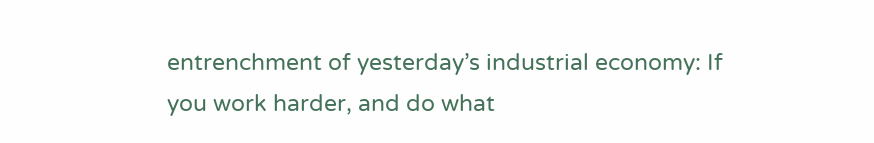entrenchment of yesterday’s industrial economy: If you work harder, and do what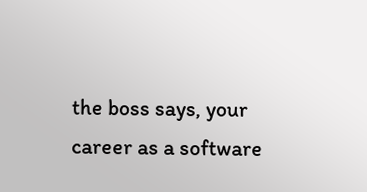the boss says, your career as a software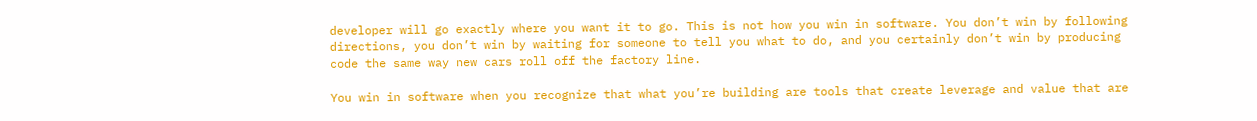developer will go exactly where you want it to go. This is not how you win in software. You don’t win by following directions, you don’t win by waiting for someone to tell you what to do, and you certainly don’t win by producing code the same way new cars roll off the factory line.

You win in software when you recognize that what you’re building are tools that create leverage and value that are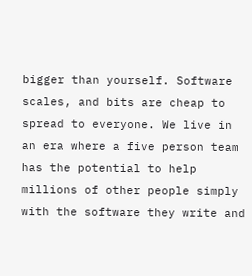bigger than yourself. Software scales, and bits are cheap to spread to everyone. We live in an era where a five person team has the potential to help millions of other people simply with the software they write and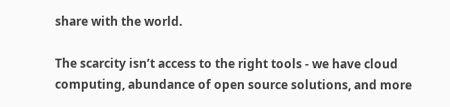share with the world.

The scarcity isn’t access to the right tools - we have cloud computing, abundance of open source solutions, and more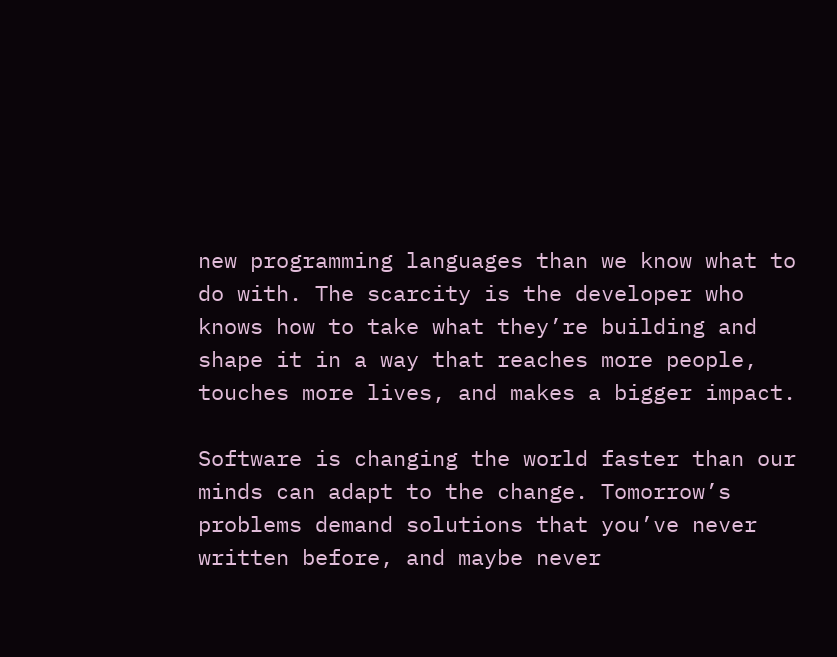new programming languages than we know what to do with. The scarcity is the developer who knows how to take what they’re building and shape it in a way that reaches more people, touches more lives, and makes a bigger impact.

Software is changing the world faster than our minds can adapt to the change. Tomorrow’s problems demand solutions that you’ve never written before, and maybe never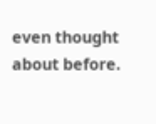even thought about before.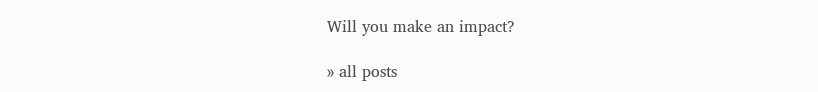Will you make an impact?

» all posts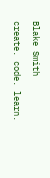Blake Smith

create. code. learn.